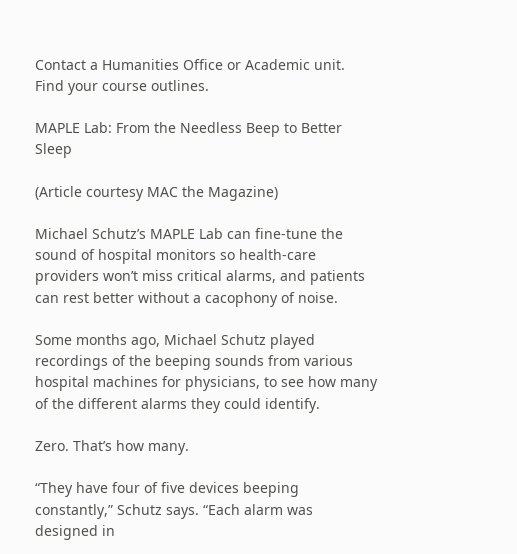Contact a Humanities Office or Academic unit.
Find your course outlines.

MAPLE Lab: From the Needless Beep to Better Sleep

(Article courtesy MAC the Magazine)

Michael Schutz’s MAPLE Lab can fine-tune the sound of hospital monitors so health-care providers won’t miss critical alarms, and patients can rest better without a cacophony of noise.

Some months ago, Michael Schutz played recordings of the beeping sounds from various hospital machines for physicians, to see how many of the different alarms they could identify.

Zero. That’s how many.

“They have four of five devices beeping constantly,” Schutz says. “Each alarm was designed in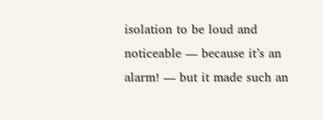isolation to be loud and noticeable — because it’s an alarm! — but it made such an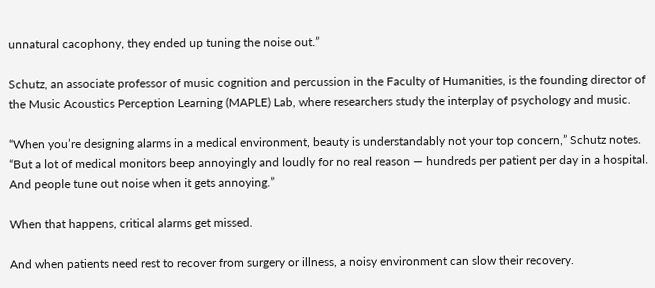unnatural cacophony, they ended up tuning the noise out.”

Schutz, an associate professor of music cognition and percussion in the Faculty of Humanities, is the founding director of the Music Acoustics Perception Learning (MAPLE) Lab, where researchers study the interplay of psychology and music.

“When you’re designing alarms in a medical environment, beauty is understandably not your top concern,” Schutz notes. “But a lot of medical monitors beep annoyingly and loudly for no real reason — hundreds per patient per day in a hospital. And people tune out noise when it gets annoying.”

When that happens, critical alarms get missed.

And when patients need rest to recover from surgery or illness, a noisy environment can slow their recovery.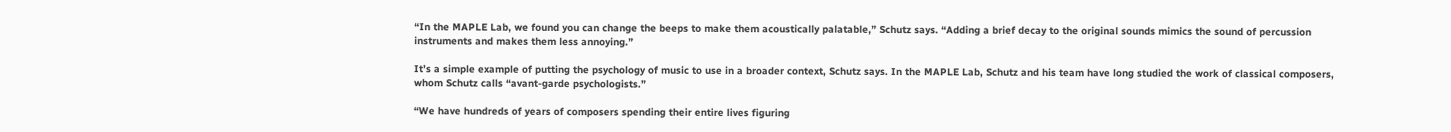“In the MAPLE Lab, we found you can change the beeps to make them acoustically palatable,” Schutz says. “Adding a brief decay to the original sounds mimics the sound of percussion instruments and makes them less annoying.”

It’s a simple example of putting the psychology of music to use in a broader context, Schutz says. In the MAPLE Lab, Schutz and his team have long studied the work of classical composers, whom Schutz calls “avant-garde psychologists.”

“We have hundreds of years of composers spending their entire lives figuring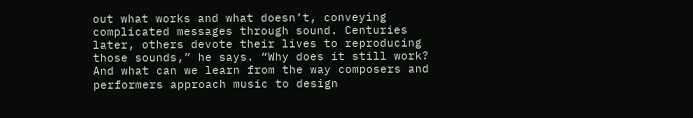out what works and what doesn’t, conveying complicated messages through sound. Centuries later, others devote their lives to reproducing those sounds,” he says. “Why does it still work? And what can we learn from the way composers and performers approach music to design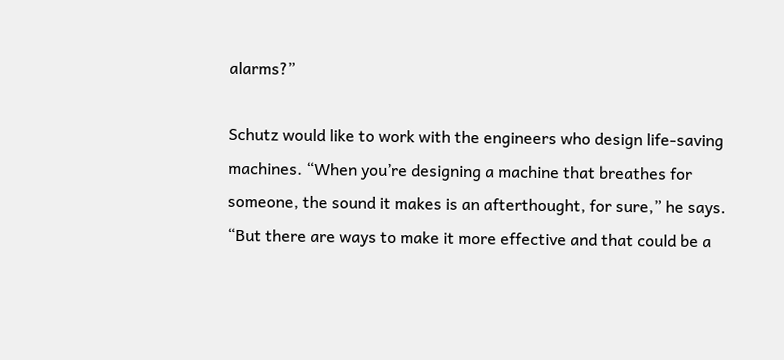alarms?”

Schutz would like to work with the engineers who design life-saving machines. “When you’re designing a machine that breathes for someone, the sound it makes is an afterthought, for sure,” he says. “But there are ways to make it more effective and that could be a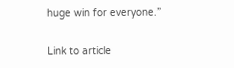huge win for everyone.”

Link to article